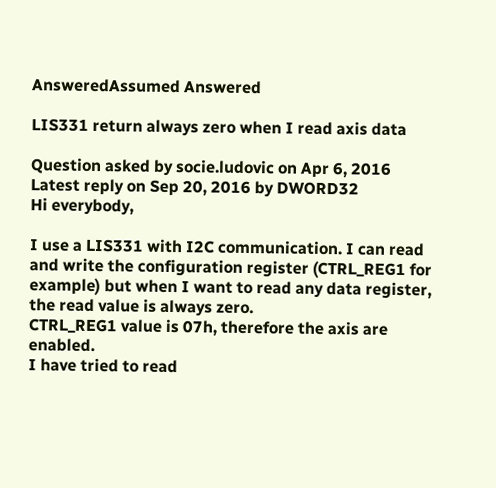AnsweredAssumed Answered

LIS331 return always zero when I read axis data

Question asked by socie.ludovic on Apr 6, 2016
Latest reply on Sep 20, 2016 by DWORD32
Hi everybody,

I use a LIS331 with I2C communication. I can read and write the configuration register (CTRL_REG1 for example) but when I want to read any data register, the read value is always zero.
CTRL_REG1 value is 07h, therefore the axis are enabled.
I have tried to read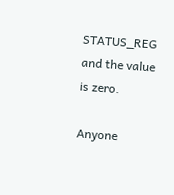STATUS_REG and the value is zero.

Anyone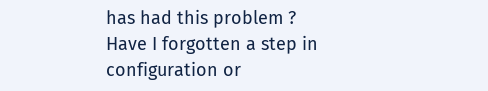has had this problem ?
Have I forgotten a step in configuration or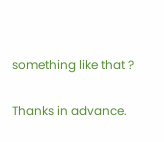something like that ?

Thanks in advance.